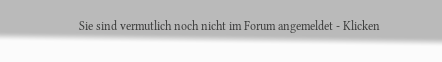Sie sind vermutlich noch nicht im Forum angemeldet - Klicken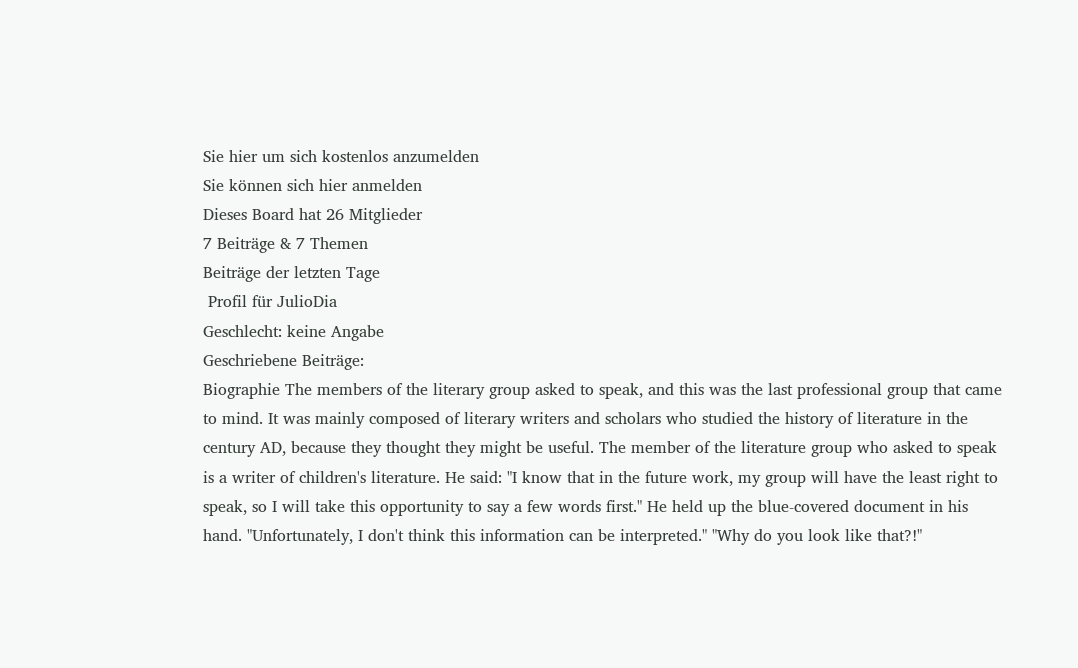Sie hier um sich kostenlos anzumelden
Sie können sich hier anmelden
Dieses Board hat 26 Mitglieder
7 Beiträge & 7 Themen
Beiträge der letzten Tage
 Profil für JulioDia
Geschlecht: keine Angabe
Geschriebene Beiträge:
Biographie The members of the literary group asked to speak, and this was the last professional group that came to mind. It was mainly composed of literary writers and scholars who studied the history of literature in the century AD, because they thought they might be useful. The member of the literature group who asked to speak is a writer of children's literature. He said: "I know that in the future work, my group will have the least right to speak, so I will take this opportunity to say a few words first." He held up the blue-covered document in his hand. "Unfortunately, I don't think this information can be interpreted." "Why do you look like that?!"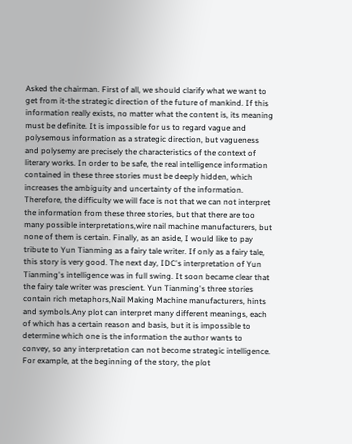Asked the chairman. First of all, we should clarify what we want to get from it-the strategic direction of the future of mankind. If this information really exists, no matter what the content is, its meaning must be definite. It is impossible for us to regard vague and polysemous information as a strategic direction, but vagueness and polysemy are precisely the characteristics of the context of literary works. In order to be safe, the real intelligence information contained in these three stories must be deeply hidden, which increases the ambiguity and uncertainty of the information. Therefore, the difficulty we will face is not that we can not interpret the information from these three stories, but that there are too many possible interpretations,wire nail machine manufacturers, but none of them is certain. Finally, as an aside, I would like to pay tribute to Yun Tianming as a fairy tale writer. If only as a fairy tale, this story is very good. The next day, IDC's interpretation of Yun Tianming's intelligence was in full swing. It soon became clear that the fairy tale writer was prescient. Yun Tianming's three stories contain rich metaphors,Nail Making Machine manufacturers, hints and symbols.Any plot can interpret many different meanings, each of which has a certain reason and basis, but it is impossible to determine which one is the information the author wants to convey, so any interpretation can not become strategic intelligence. For example, at the beginning of the story, the plot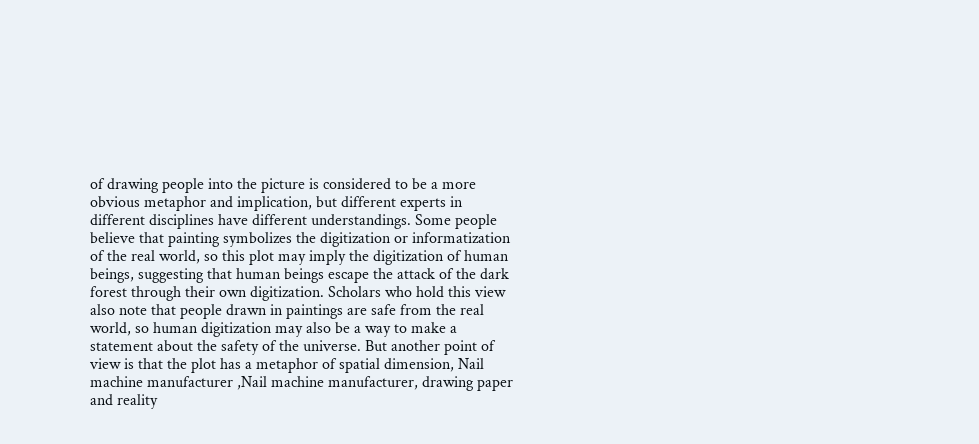of drawing people into the picture is considered to be a more obvious metaphor and implication, but different experts in different disciplines have different understandings. Some people believe that painting symbolizes the digitization or informatization of the real world, so this plot may imply the digitization of human beings, suggesting that human beings escape the attack of the dark forest through their own digitization. Scholars who hold this view also note that people drawn in paintings are safe from the real world, so human digitization may also be a way to make a statement about the safety of the universe. But another point of view is that the plot has a metaphor of spatial dimension, Nail machine manufacturer ,Nail machine manufacturer, drawing paper and reality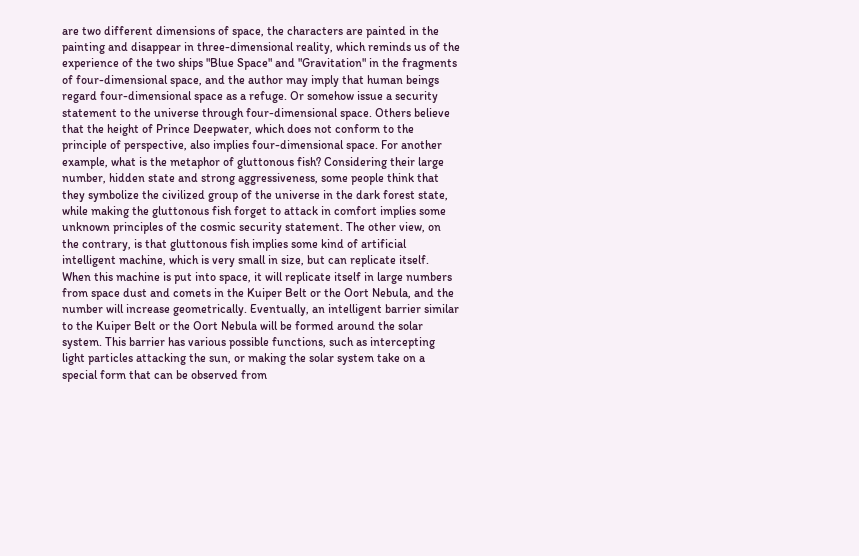are two different dimensions of space, the characters are painted in the painting and disappear in three-dimensional reality, which reminds us of the experience of the two ships "Blue Space" and "Gravitation" in the fragments of four-dimensional space, and the author may imply that human beings regard four-dimensional space as a refuge. Or somehow issue a security statement to the universe through four-dimensional space. Others believe that the height of Prince Deepwater, which does not conform to the principle of perspective, also implies four-dimensional space. For another example, what is the metaphor of gluttonous fish? Considering their large number, hidden state and strong aggressiveness, some people think that they symbolize the civilized group of the universe in the dark forest state, while making the gluttonous fish forget to attack in comfort implies some unknown principles of the cosmic security statement. The other view, on the contrary, is that gluttonous fish implies some kind of artificial intelligent machine, which is very small in size, but can replicate itself. When this machine is put into space, it will replicate itself in large numbers from space dust and comets in the Kuiper Belt or the Oort Nebula, and the number will increase geometrically. Eventually, an intelligent barrier similar to the Kuiper Belt or the Oort Nebula will be formed around the solar system. This barrier has various possible functions, such as intercepting light particles attacking the sun, or making the solar system take on a special form that can be observed from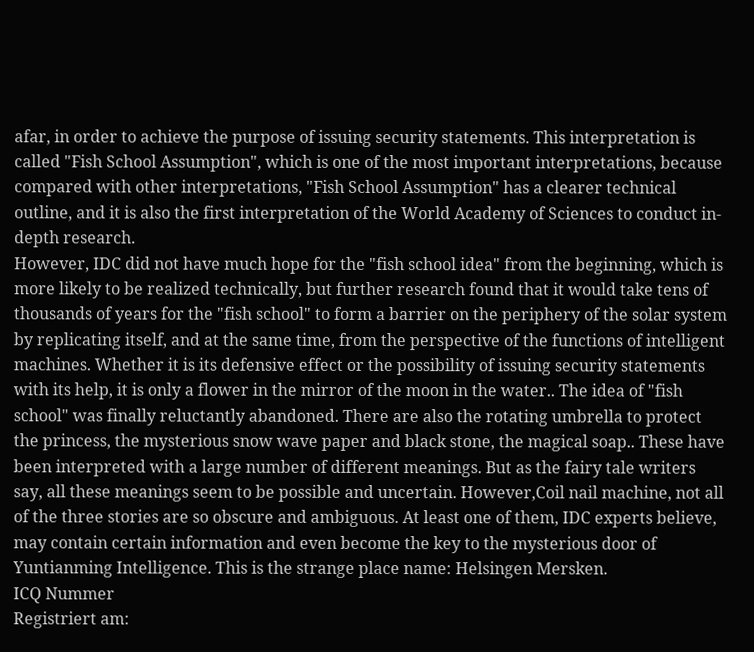afar, in order to achieve the purpose of issuing security statements. This interpretation is called "Fish School Assumption", which is one of the most important interpretations, because compared with other interpretations, "Fish School Assumption" has a clearer technical outline, and it is also the first interpretation of the World Academy of Sciences to conduct in-depth research.
However, IDC did not have much hope for the "fish school idea" from the beginning, which is more likely to be realized technically, but further research found that it would take tens of thousands of years for the "fish school" to form a barrier on the periphery of the solar system by replicating itself, and at the same time, from the perspective of the functions of intelligent machines. Whether it is its defensive effect or the possibility of issuing security statements with its help, it is only a flower in the mirror of the moon in the water.. The idea of "fish school" was finally reluctantly abandoned. There are also the rotating umbrella to protect the princess, the mysterious snow wave paper and black stone, the magical soap.. These have been interpreted with a large number of different meanings. But as the fairy tale writers say, all these meanings seem to be possible and uncertain. However,Coil nail machine, not all of the three stories are so obscure and ambiguous. At least one of them, IDC experts believe, may contain certain information and even become the key to the mysterious door of Yuntianming Intelligence. This is the strange place name: Helsingen Mersken.
ICQ Nummer
Registriert am: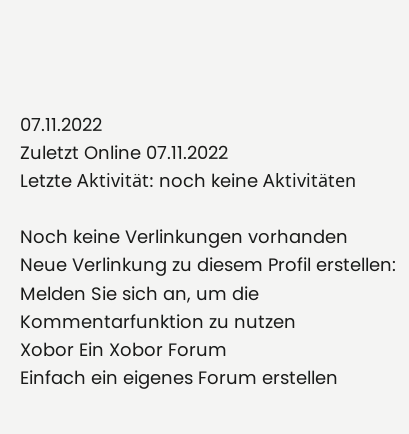07.11.2022
Zuletzt Online 07.11.2022
Letzte Aktivität: noch keine Aktivitäten

Noch keine Verlinkungen vorhanden
Neue Verlinkung zu diesem Profil erstellen:
Melden Sie sich an, um die Kommentarfunktion zu nutzen
Xobor Ein Xobor Forum
Einfach ein eigenes Forum erstellen